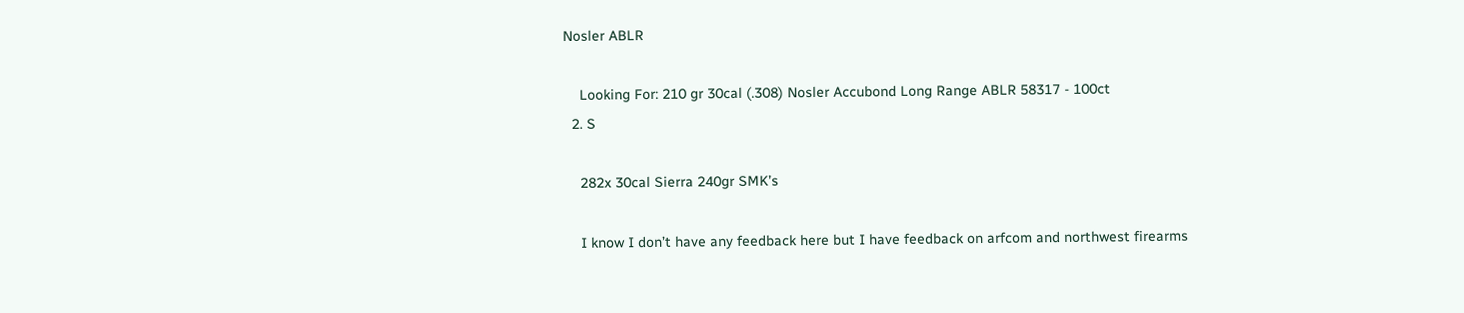Nosler ABLR

    Looking For: 210 gr 30cal (.308) Nosler Accubond Long Range ABLR 58317 - 100ct
  2. S

    282x 30cal Sierra 240gr SMK’s

    I know I don’t have any feedback here but I have feedback on arfcom and northwest firearms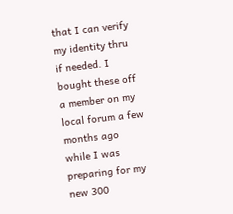that I can verify my identity thru if needed. I bought these off a member on my local forum a few months ago while I was preparing for my new 300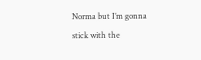Norma but I’m gonna stick with the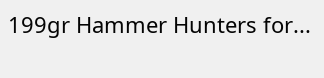199gr Hammer Hunters for...